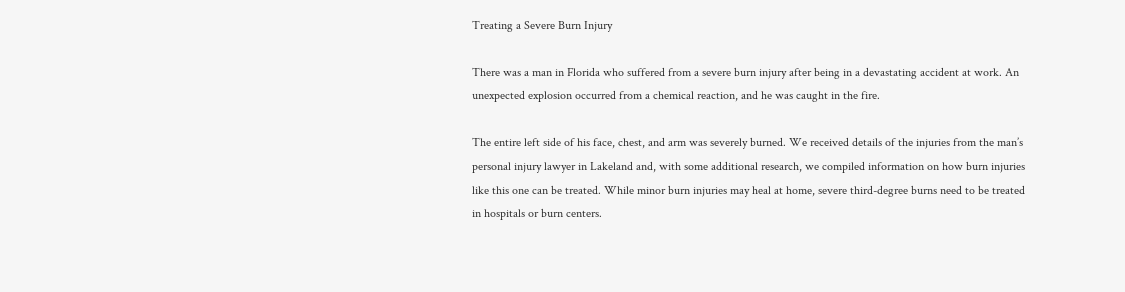Treating a Severe Burn Injury

There was a man in Florida who suffered from a severe burn injury after being in a devastating accident at work. An unexpected explosion occurred from a chemical reaction, and he was caught in the fire.

The entire left side of his face, chest, and arm was severely burned. We received details of the injuries from the man’s personal injury lawyer in Lakeland and, with some additional research, we compiled information on how burn injuries like this one can be treated. While minor burn injuries may heal at home, severe third-degree burns need to be treated in hospitals or burn centers.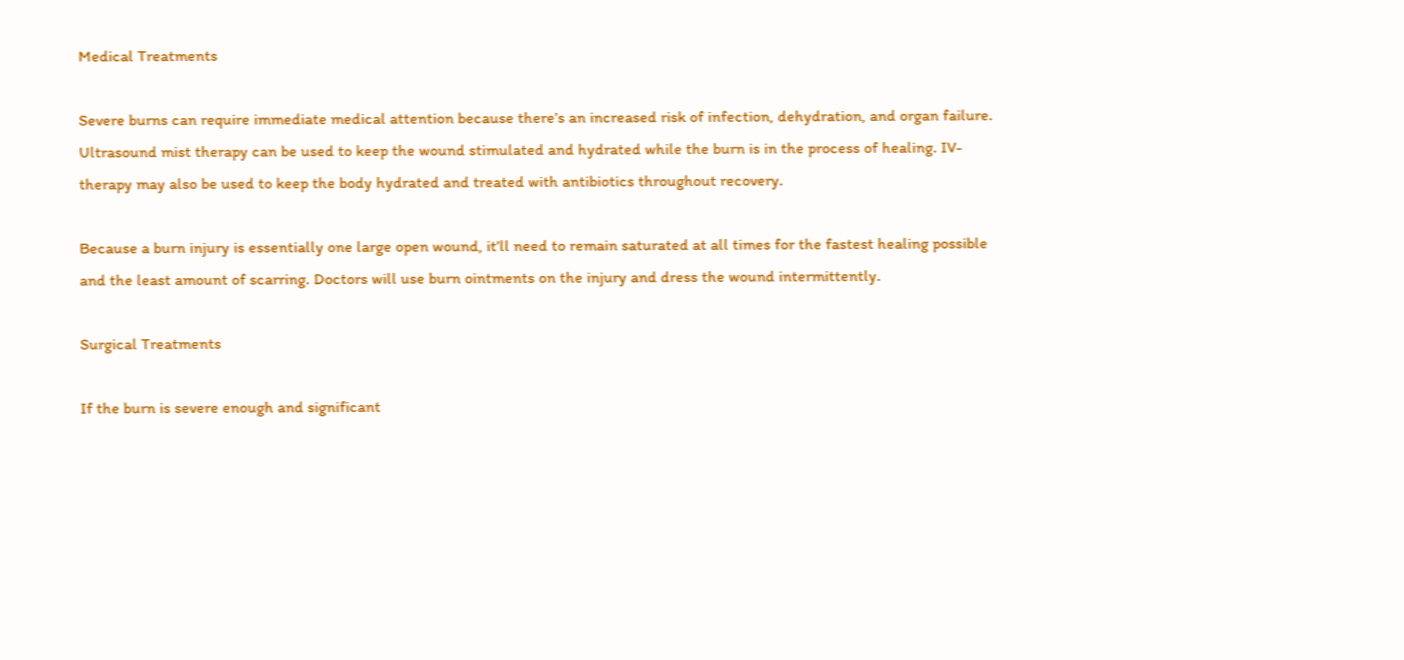Medical Treatments

Severe burns can require immediate medical attention because there’s an increased risk of infection, dehydration, and organ failure. Ultrasound mist therapy can be used to keep the wound stimulated and hydrated while the burn is in the process of healing. IV-therapy may also be used to keep the body hydrated and treated with antibiotics throughout recovery.

Because a burn injury is essentially one large open wound, it’ll need to remain saturated at all times for the fastest healing possible and the least amount of scarring. Doctors will use burn ointments on the injury and dress the wound intermittently.

Surgical Treatments

If the burn is severe enough and significant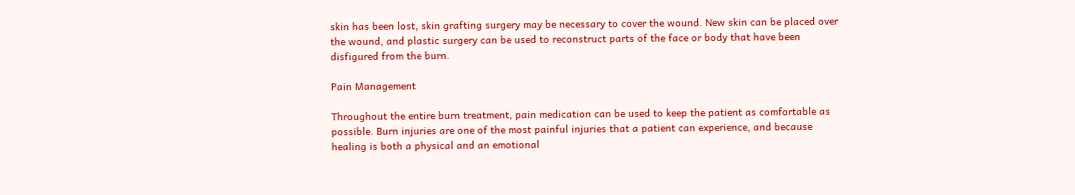skin has been lost, skin grafting surgery may be necessary to cover the wound. New skin can be placed over the wound, and plastic surgery can be used to reconstruct parts of the face or body that have been disfigured from the burn.

Pain Management

Throughout the entire burn treatment, pain medication can be used to keep the patient as comfortable as possible. Burn injuries are one of the most painful injuries that a patient can experience, and because healing is both a physical and an emotional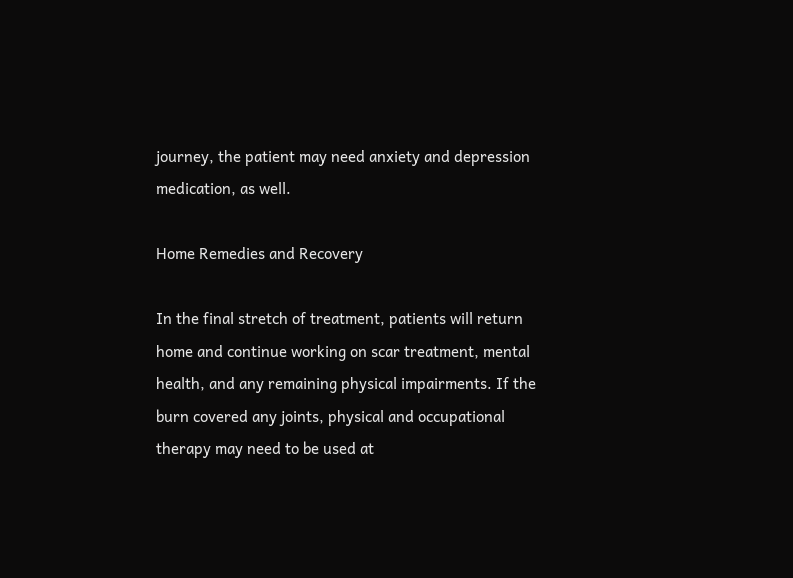journey, the patient may need anxiety and depression medication, as well.

Home Remedies and Recovery

In the final stretch of treatment, patients will return home and continue working on scar treatment, mental health, and any remaining physical impairments. If the burn covered any joints, physical and occupational therapy may need to be used at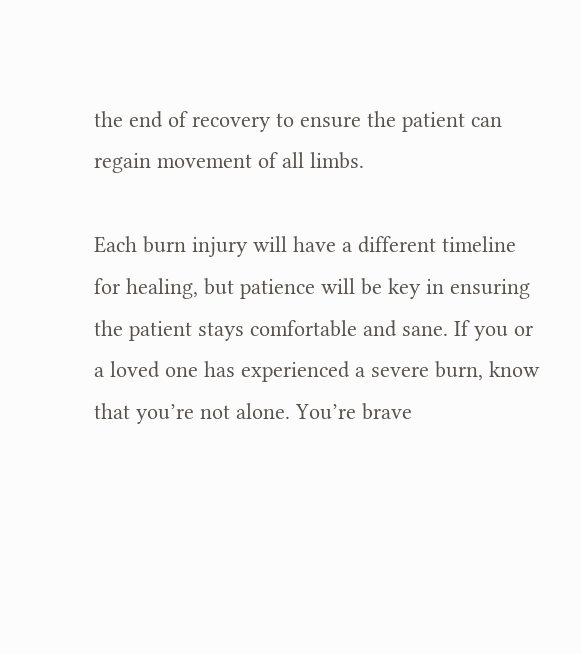the end of recovery to ensure the patient can regain movement of all limbs.

Each burn injury will have a different timeline for healing, but patience will be key in ensuring the patient stays comfortable and sane. If you or a loved one has experienced a severe burn, know that you’re not alone. You’re brave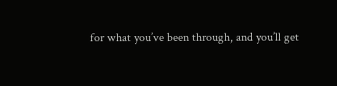for what you’ve been through, and you’ll get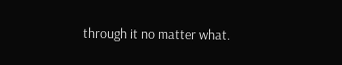through it no matter what.